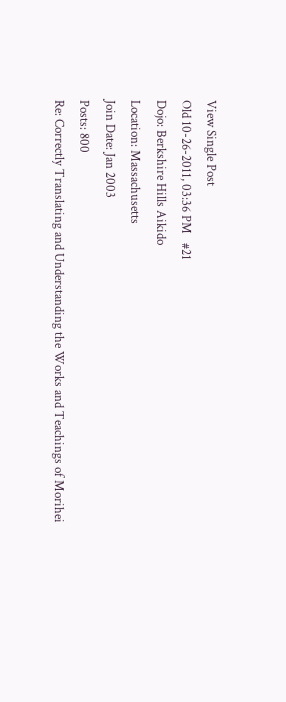View Single Post
Old 10-26-2011, 03:36 PM   #21
Dojo: Berkshire Hills Aikido
Location: Massachusetts
Join Date: Jan 2003
Posts: 800
Re: Correctly Translating and Understanding the Works and Teachings of Morihei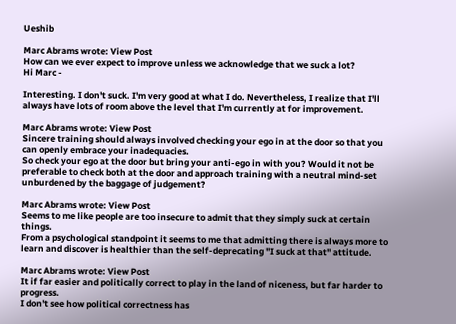Ueshib

Marc Abrams wrote: View Post
How can we ever expect to improve unless we acknowledge that we suck a lot?
Hi Marc -

Interesting. I don't suck. I'm very good at what I do. Nevertheless, I realize that I'll always have lots of room above the level that I'm currently at for improvement.

Marc Abrams wrote: View Post
Sincere training should always involved checking your ego in at the door so that you can openly embrace your inadequacies.
So check your ego at the door but bring your anti-ego in with you? Would it not be preferable to check both at the door and approach training with a neutral mind-set unburdened by the baggage of judgement?

Marc Abrams wrote: View Post
Seems to me like people are too insecure to admit that they simply suck at certain things.
From a psychological standpoint it seems to me that admitting there is always more to learn and discover is healthier than the self-deprecating "I suck at that" attitude.

Marc Abrams wrote: View Post
It if far easier and politically correct to play in the land of niceness, but far harder to progress.
I don't see how political correctness has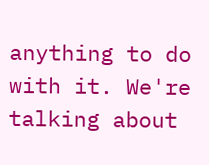anything to do with it. We're talking about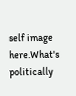self image here.What's politically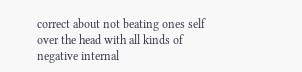correct about not beating ones self over the head with all kinds of negative internal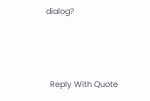dialog?



  Reply With Quote